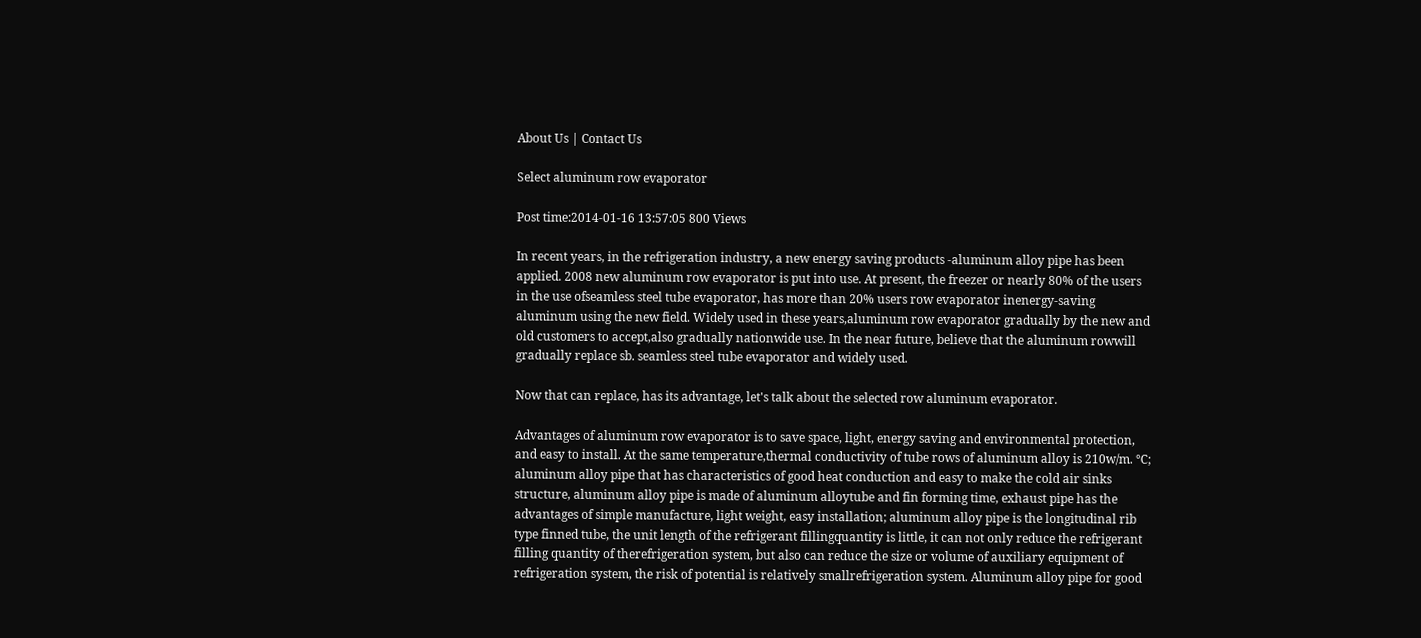About Us | Contact Us

Select aluminum row evaporator

Post time:2014-01-16 13:57:05 800 Views

In recent years, in the refrigeration industry, a new energy saving products -aluminum alloy pipe has been applied. 2008 new aluminum row evaporator is put into use. At present, the freezer or nearly 80% of the users in the use ofseamless steel tube evaporator, has more than 20% users row evaporator inenergy-saving aluminum using the new field. Widely used in these years,aluminum row evaporator gradually by the new and old customers to accept,also gradually nationwide use. In the near future, believe that the aluminum rowwill gradually replace sb. seamless steel tube evaporator and widely used.

Now that can replace, has its advantage, let's talk about the selected row aluminum evaporator.

Advantages of aluminum row evaporator is to save space, light, energy saving and environmental protection, and easy to install. At the same temperature,thermal conductivity of tube rows of aluminum alloy is 210w/m. ℃; aluminum alloy pipe that has characteristics of good heat conduction and easy to make the cold air sinks structure, aluminum alloy pipe is made of aluminum alloytube and fin forming time, exhaust pipe has the advantages of simple manufacture, light weight, easy installation; aluminum alloy pipe is the longitudinal rib type finned tube, the unit length of the refrigerant fillingquantity is little, it can not only reduce the refrigerant filling quantity of therefrigeration system, but also can reduce the size or volume of auxiliary equipment of refrigeration system, the risk of potential is relatively smallrefrigeration system. Aluminum alloy pipe for good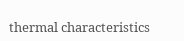thermal characteristics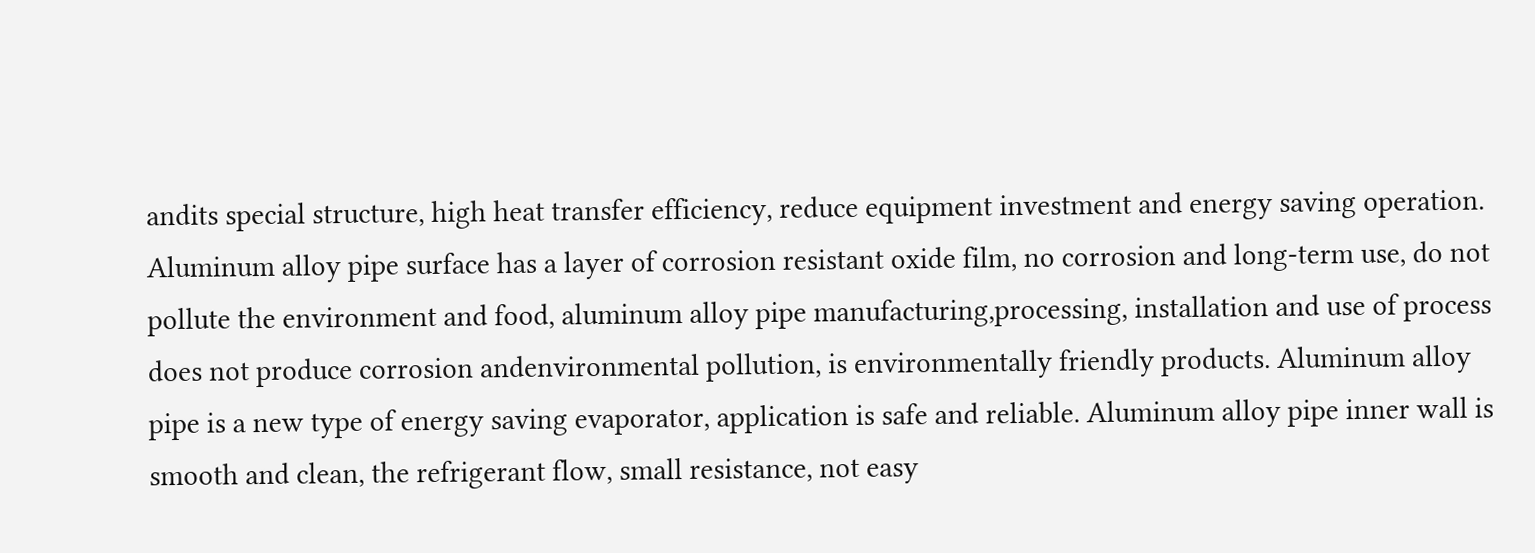andits special structure, high heat transfer efficiency, reduce equipment investment and energy saving operation. Aluminum alloy pipe surface has a layer of corrosion resistant oxide film, no corrosion and long-term use, do not pollute the environment and food, aluminum alloy pipe manufacturing,processing, installation and use of process does not produce corrosion andenvironmental pollution, is environmentally friendly products. Aluminum alloy pipe is a new type of energy saving evaporator, application is safe and reliable. Aluminum alloy pipe inner wall is smooth and clean, the refrigerant flow, small resistance, not easy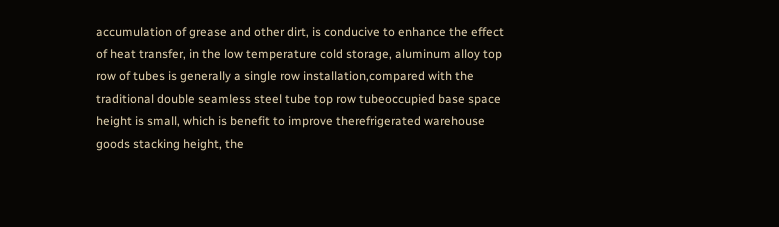accumulation of grease and other dirt, is conducive to enhance the effect of heat transfer, in the low temperature cold storage, aluminum alloy top row of tubes is generally a single row installation,compared with the traditional double seamless steel tube top row tubeoccupied base space height is small, which is benefit to improve therefrigerated warehouse goods stacking height, the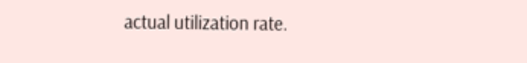actual utilization rate.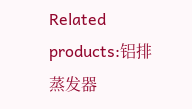Related products:铝排蒸发器